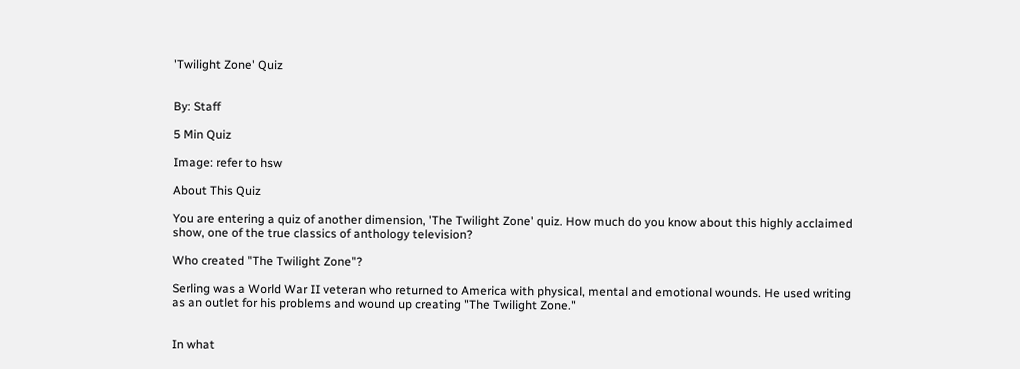'Twilight Zone' Quiz


By: Staff

5 Min Quiz

Image: refer to hsw

About This Quiz

You are entering a quiz of another dimension, 'The Twilight Zone' quiz. How much do you know about this highly acclaimed show, one of the true classics of anthology television?

Who created "The Twilight Zone"?

Serling was a World War II veteran who returned to America with physical, mental and emotional wounds. He used writing as an outlet for his problems and wound up creating "The Twilight Zone."


In what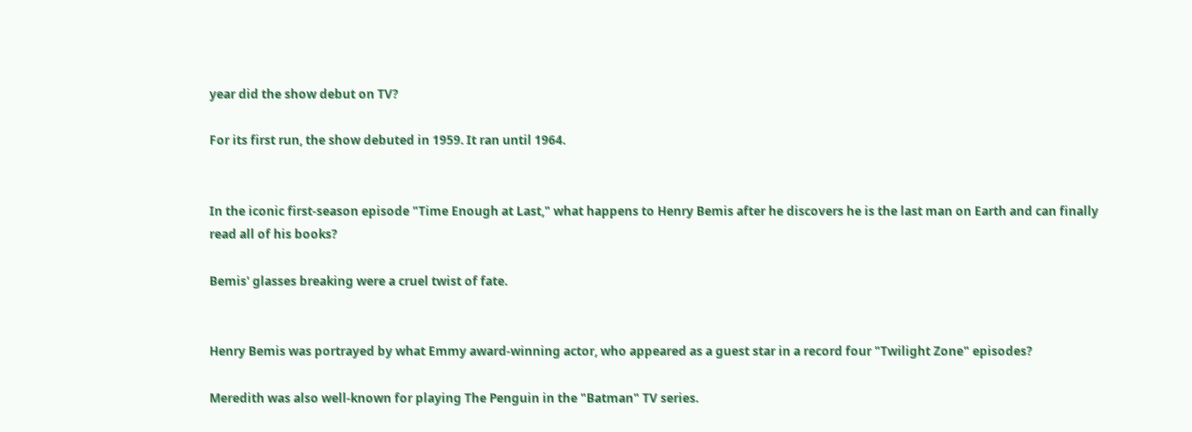year did the show debut on TV?

For its first run, the show debuted in 1959. It ran until 1964.


In the iconic first-season episode "Time Enough at Last," what happens to Henry Bemis after he discovers he is the last man on Earth and can finally read all of his books?

Bemis' glasses breaking were a cruel twist of fate.


Henry Bemis was portrayed by what Emmy award-winning actor, who appeared as a guest star in a record four "Twilight Zone" episodes?

Meredith was also well-known for playing The Penguin in the "Batman" TV series.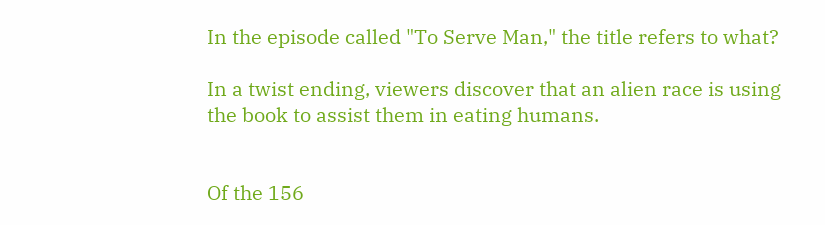In the episode called "To Serve Man," the title refers to what?

In a twist ending, viewers discover that an alien race is using the book to assist them in eating humans.


Of the 156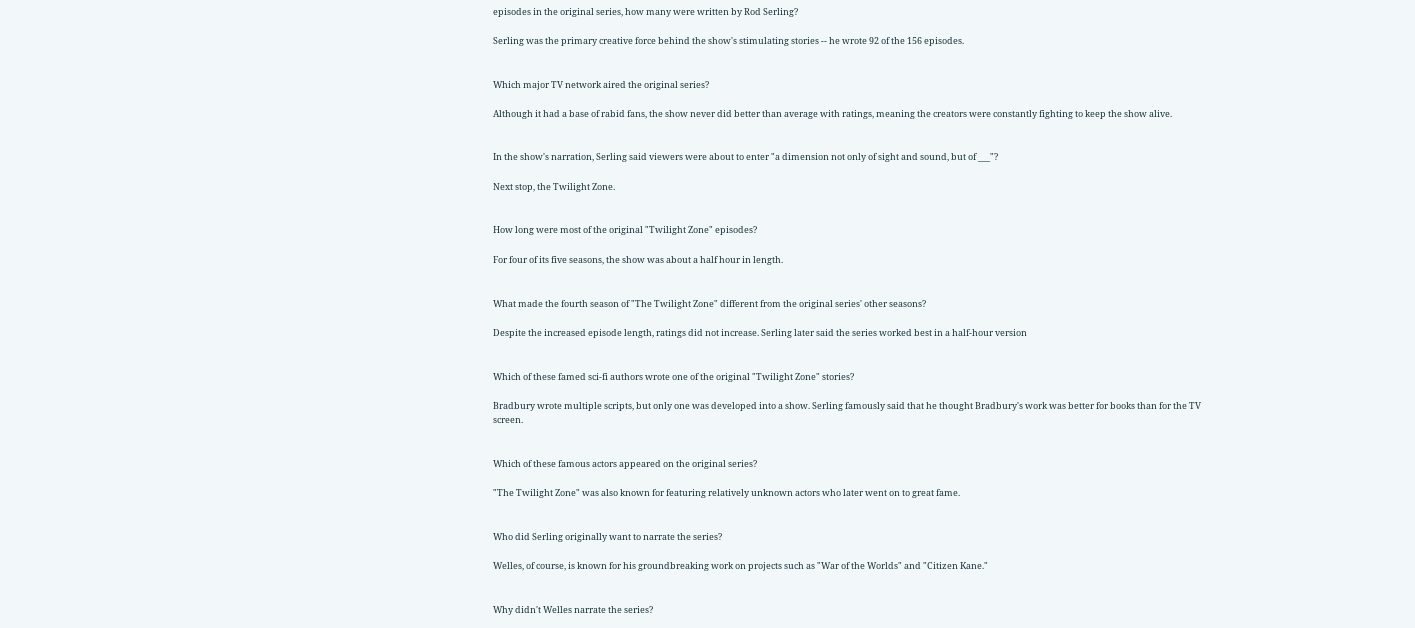episodes in the original series, how many were written by Rod Serling?

Serling was the primary creative force behind the show's stimulating stories -- he wrote 92 of the 156 episodes.


Which major TV network aired the original series?

Although it had a base of rabid fans, the show never did better than average with ratings, meaning the creators were constantly fighting to keep the show alive.


In the show's narration, Serling said viewers were about to enter "a dimension not only of sight and sound, but of ___"?

Next stop, the Twilight Zone.


How long were most of the original "Twilight Zone" episodes?

For four of its five seasons, the show was about a half hour in length.


What made the fourth season of "The Twilight Zone" different from the original series' other seasons?

Despite the increased episode length, ratings did not increase. Serling later said the series worked best in a half-hour version


Which of these famed sci-fi authors wrote one of the original "Twilight Zone" stories?

Bradbury wrote multiple scripts, but only one was developed into a show. Serling famously said that he thought Bradbury's work was better for books than for the TV screen.


Which of these famous actors appeared on the original series?

"The Twilight Zone" was also known for featuring relatively unknown actors who later went on to great fame.


Who did Serling originally want to narrate the series?

Welles, of course, is known for his groundbreaking work on projects such as "War of the Worlds" and "Citizen Kane."


Why didn't Welles narrate the series?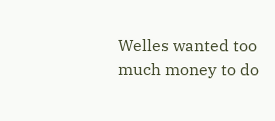Welles wanted too much money to do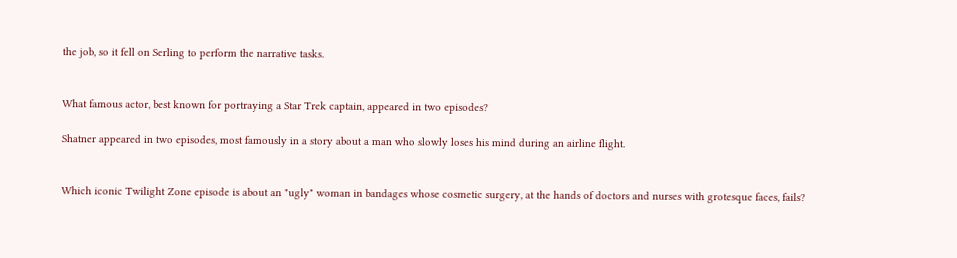the job, so it fell on Serling to perform the narrative tasks.


What famous actor, best known for portraying a Star Trek captain, appeared in two episodes?

Shatner appeared in two episodes, most famously in a story about a man who slowly loses his mind during an airline flight.


Which iconic Twilight Zone episode is about an "ugly" woman in bandages whose cosmetic surgery, at the hands of doctors and nurses with grotesque faces, fails?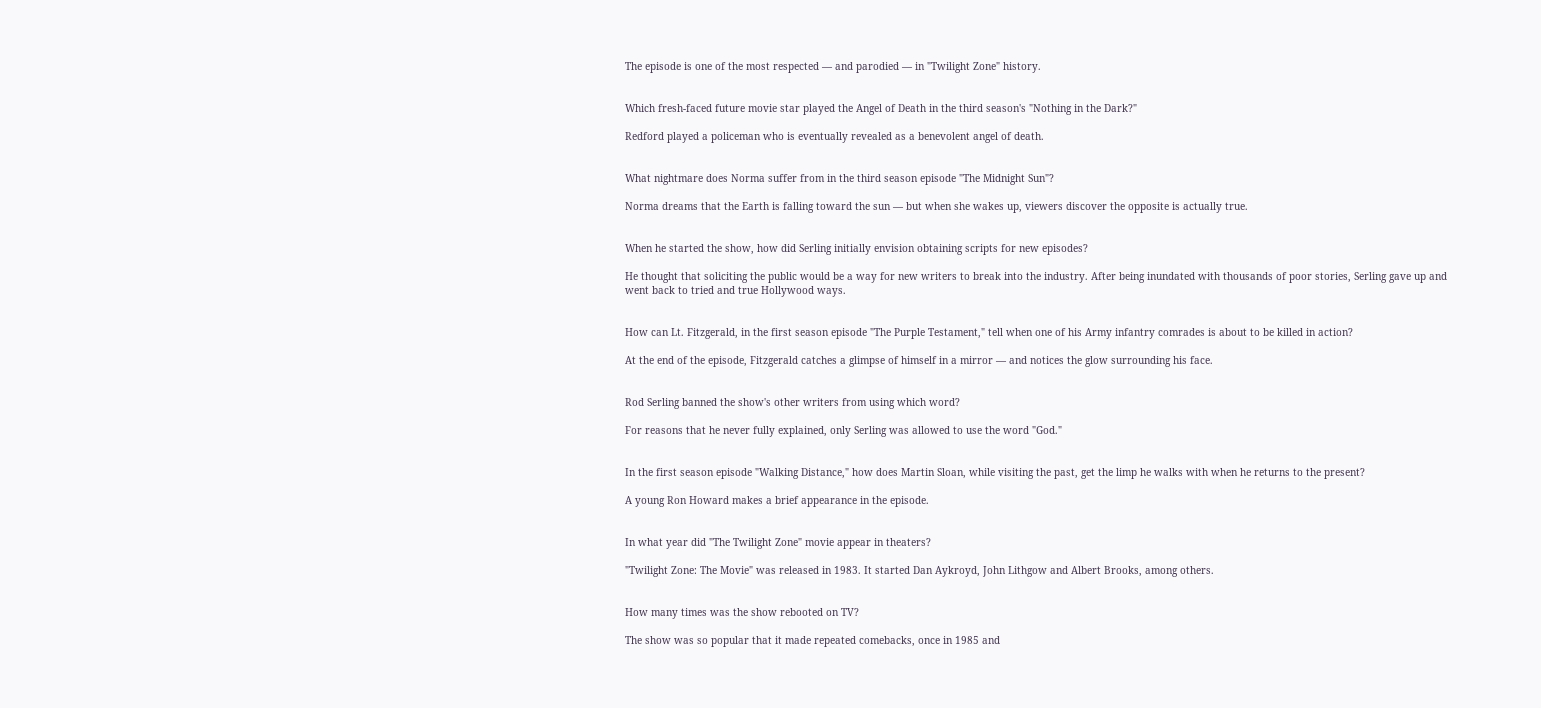The episode is one of the most respected — and parodied — in "Twilight Zone" history.


Which fresh-faced future movie star played the Angel of Death in the third season's "Nothing in the Dark?"

Redford played a policeman who is eventually revealed as a benevolent angel of death.


What nightmare does Norma suffer from in the third season episode "The Midnight Sun"?

Norma dreams that the Earth is falling toward the sun — but when she wakes up, viewers discover the opposite is actually true.


When he started the show, how did Serling initially envision obtaining scripts for new episodes?

He thought that soliciting the public would be a way for new writers to break into the industry. After being inundated with thousands of poor stories, Serling gave up and went back to tried and true Hollywood ways.


How can Lt. Fitzgerald, in the first season episode "The Purple Testament," tell when one of his Army infantry comrades is about to be killed in action?

At the end of the episode, Fitzgerald catches a glimpse of himself in a mirror — and notices the glow surrounding his face.


Rod Serling banned the show's other writers from using which word?

For reasons that he never fully explained, only Serling was allowed to use the word "God."


In the first season episode "Walking Distance," how does Martin Sloan, while visiting the past, get the limp he walks with when he returns to the present?

A young Ron Howard makes a brief appearance in the episode.


In what year did "The Twilight Zone" movie appear in theaters?

"Twilight Zone: The Movie" was released in 1983. It started Dan Aykroyd, John Lithgow and Albert Brooks, among others.


How many times was the show rebooted on TV?

The show was so popular that it made repeated comebacks, once in 1985 and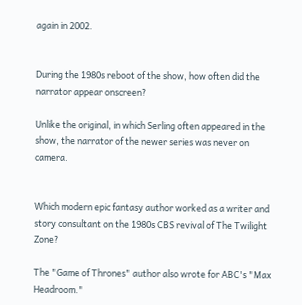again in 2002.


During the 1980s reboot of the show, how often did the narrator appear onscreen?

Unlike the original, in which Serling often appeared in the show, the narrator of the newer series was never on camera.


Which modern epic fantasy author worked as a writer and story consultant on the 1980s CBS revival of The Twilight Zone?

The "Game of Thrones" author also wrote for ABC's "Max Headroom."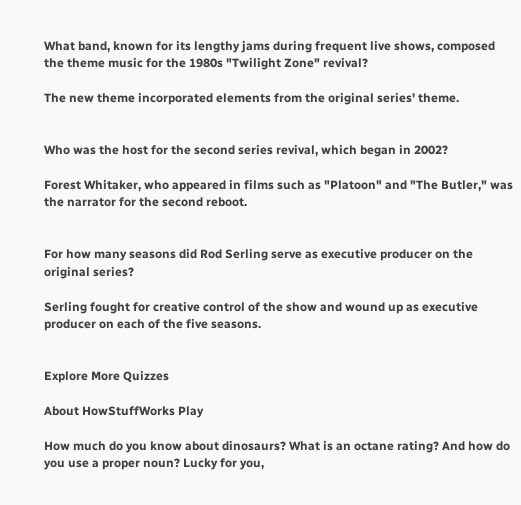What band, known for its lengthy jams during frequent live shows, composed the theme music for the 1980s "Twilight Zone" revival?

The new theme incorporated elements from the original series' theme.


Who was the host for the second series revival, which began in 2002?

Forest Whitaker, who appeared in films such as "Platoon" and "The Butler," was the narrator for the second reboot.


For how many seasons did Rod Serling serve as executive producer on the original series?

Serling fought for creative control of the show and wound up as executive producer on each of the five seasons.


Explore More Quizzes

About HowStuffWorks Play

How much do you know about dinosaurs? What is an octane rating? And how do you use a proper noun? Lucky for you,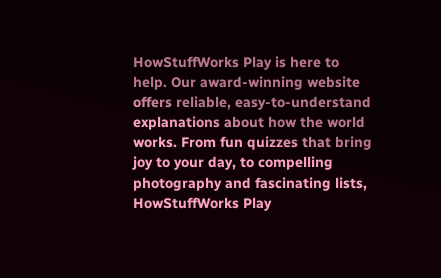HowStuffWorks Play is here to help. Our award-winning website offers reliable, easy-to-understand explanations about how the world works. From fun quizzes that bring joy to your day, to compelling photography and fascinating lists, HowStuffWorks Play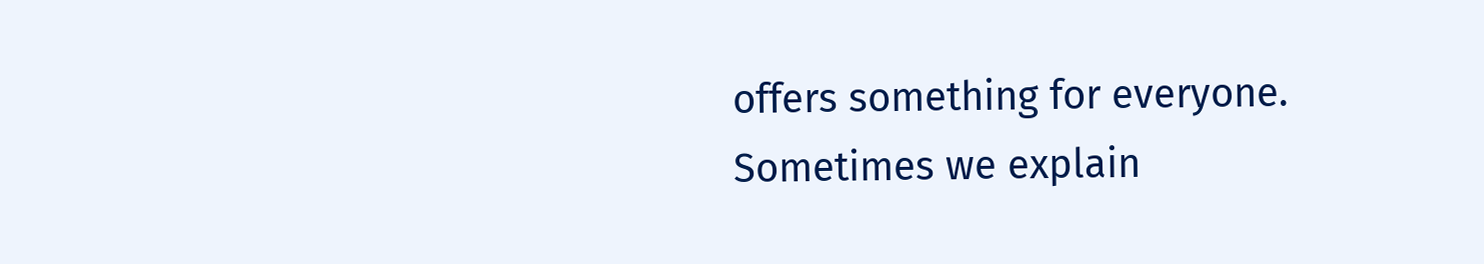offers something for everyone. Sometimes we explain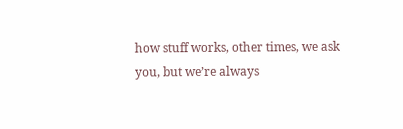how stuff works, other times, we ask you, but we’re always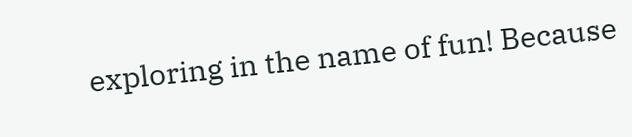exploring in the name of fun! Because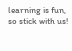learning is fun, so stick with us!